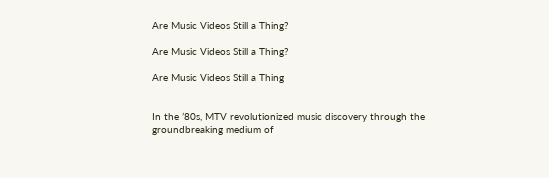Are Music Videos Still a Thing?

Are Music Videos Still a Thing?

Are Music Videos Still a Thing


In the ’80s, MTV revolutionized music discovery through the groundbreaking medium of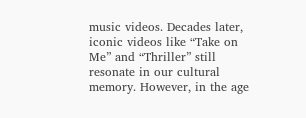music videos. Decades later, iconic videos like “Take on Me” and “Thriller” still resonate in our cultural memory. However, in the age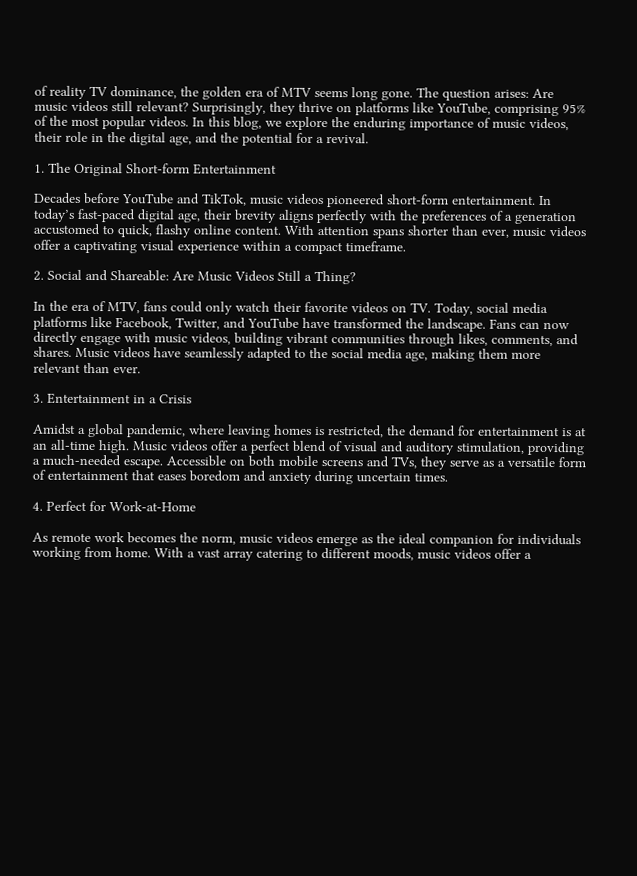of reality TV dominance, the golden era of MTV seems long gone. The question arises: Are music videos still relevant? Surprisingly, they thrive on platforms like YouTube, comprising 95% of the most popular videos. In this blog, we explore the enduring importance of music videos, their role in the digital age, and the potential for a revival.

1. The Original Short-form Entertainment

Decades before YouTube and TikTok, music videos pioneered short-form entertainment. In today’s fast-paced digital age, their brevity aligns perfectly with the preferences of a generation accustomed to quick, flashy online content. With attention spans shorter than ever, music videos offer a captivating visual experience within a compact timeframe.

2. Social and Shareable: Are Music Videos Still a Thing?

In the era of MTV, fans could only watch their favorite videos on TV. Today, social media platforms like Facebook, Twitter, and YouTube have transformed the landscape. Fans can now directly engage with music videos, building vibrant communities through likes, comments, and shares. Music videos have seamlessly adapted to the social media age, making them more relevant than ever.

3. Entertainment in a Crisis

Amidst a global pandemic, where leaving homes is restricted, the demand for entertainment is at an all-time high. Music videos offer a perfect blend of visual and auditory stimulation, providing a much-needed escape. Accessible on both mobile screens and TVs, they serve as a versatile form of entertainment that eases boredom and anxiety during uncertain times.

4. Perfect for Work-at-Home

As remote work becomes the norm, music videos emerge as the ideal companion for individuals working from home. With a vast array catering to different moods, music videos offer a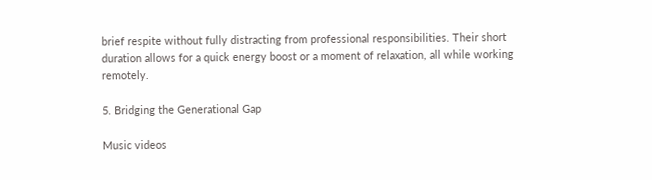brief respite without fully distracting from professional responsibilities. Their short duration allows for a quick energy boost or a moment of relaxation, all while working remotely.

5. Bridging the Generational Gap

Music videos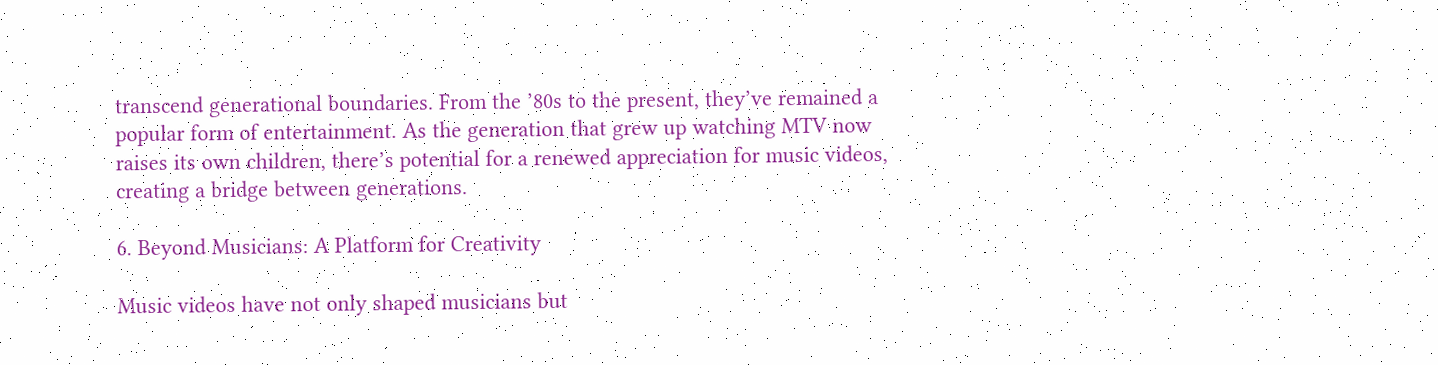transcend generational boundaries. From the ’80s to the present, they’ve remained a popular form of entertainment. As the generation that grew up watching MTV now raises its own children, there’s potential for a renewed appreciation for music videos, creating a bridge between generations.

6. Beyond Musicians: A Platform for Creativity

Music videos have not only shaped musicians but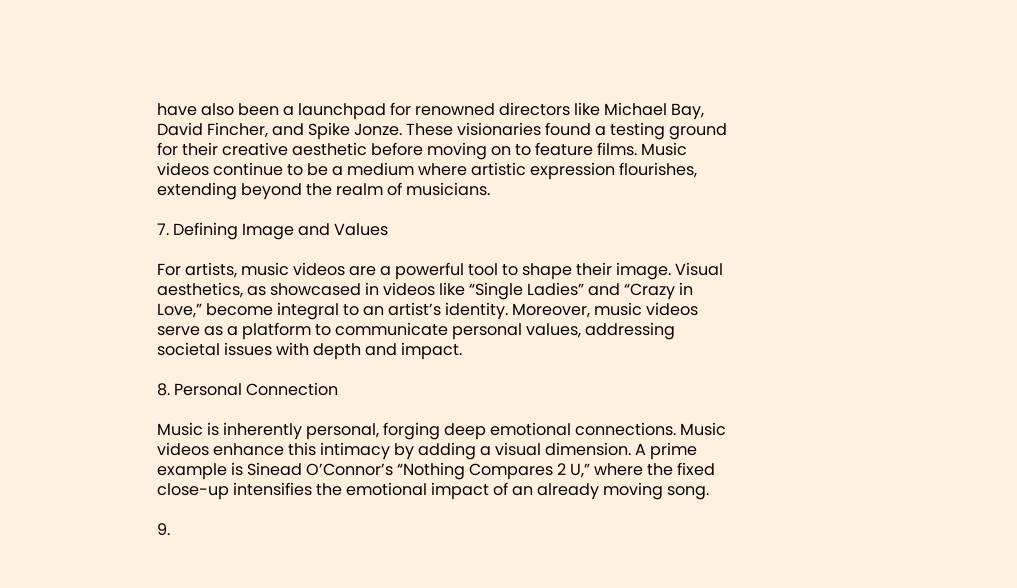have also been a launchpad for renowned directors like Michael Bay, David Fincher, and Spike Jonze. These visionaries found a testing ground for their creative aesthetic before moving on to feature films. Music videos continue to be a medium where artistic expression flourishes, extending beyond the realm of musicians.

7. Defining Image and Values

For artists, music videos are a powerful tool to shape their image. Visual aesthetics, as showcased in videos like “Single Ladies” and “Crazy in Love,” become integral to an artist’s identity. Moreover, music videos serve as a platform to communicate personal values, addressing societal issues with depth and impact.

8. Personal Connection

Music is inherently personal, forging deep emotional connections. Music videos enhance this intimacy by adding a visual dimension. A prime example is Sinead O’Connor’s “Nothing Compares 2 U,” where the fixed close-up intensifies the emotional impact of an already moving song.

9.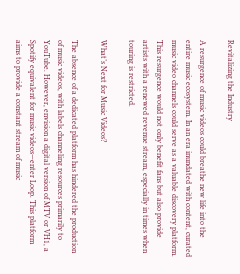Revitalizing the Industry

A resurgence of music videos could breathe new life into the entire music ecosystem. In an era inundated with content, curated music video channels could serve as a valuable discovery platform. This resurgence would not only benefit fans but also provide artists with a renewed revenue stream, especially in times when touring is restricted.

What’s Next for Music Videos?

The absence of a dedicated platform has hindered the production of music videos, with labels channeling resources primarily to YouTube. However, envision a digital version of MTV or VH1, a Spotify equivalent for music videos—enter Loop. This platform aims to provide a constant stream of music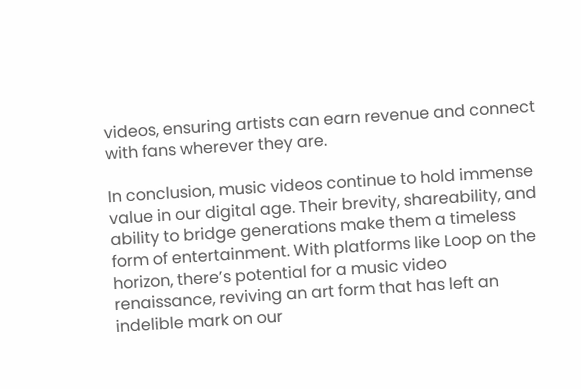videos, ensuring artists can earn revenue and connect with fans wherever they are.

In conclusion, music videos continue to hold immense value in our digital age. Their brevity, shareability, and ability to bridge generations make them a timeless form of entertainment. With platforms like Loop on the horizon, there’s potential for a music video renaissance, reviving an art form that has left an indelible mark on our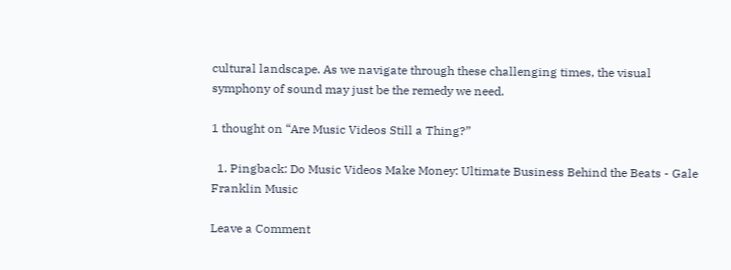cultural landscape. As we navigate through these challenging times, the visual symphony of sound may just be the remedy we need.

1 thought on “Are Music Videos Still a Thing?”

  1. Pingback: Do Music Videos Make Money: Ultimate Business Behind the Beats - Gale Franklin Music

Leave a Comment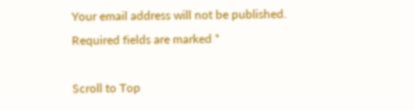Your email address will not be published. Required fields are marked *

Scroll to Top